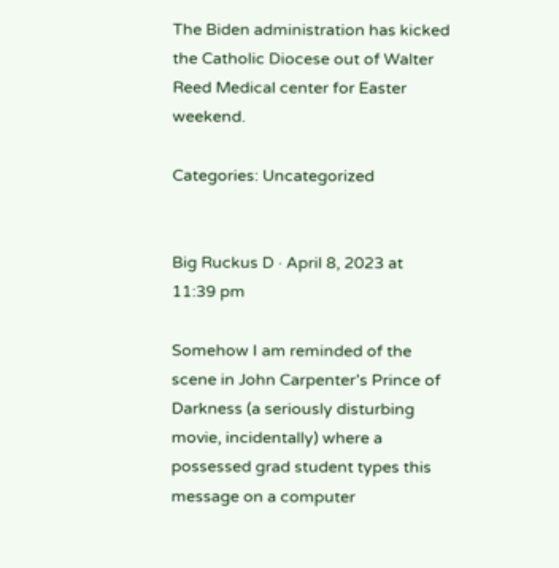The Biden administration has kicked the Catholic Diocese out of Walter Reed Medical center for Easter weekend.

Categories: Uncategorized


Big Ruckus D · April 8, 2023 at 11:39 pm

Somehow I am reminded of the scene in John Carpenter’s Prince of Darkness (a seriously disturbing movie, incidentally) where a possessed grad student types this message on a computer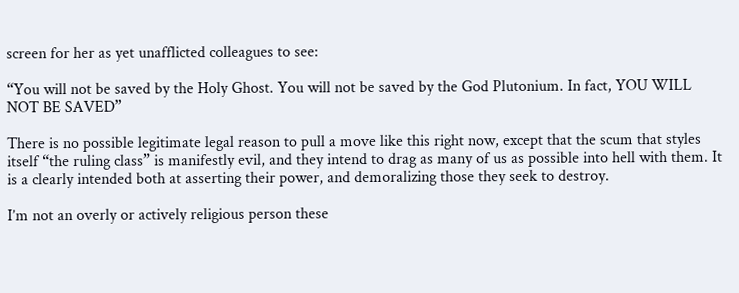screen for her as yet unafflicted colleagues to see:

“You will not be saved by the Holy Ghost. You will not be saved by the God Plutonium. In fact, YOU WILL NOT BE SAVED”

There is no possible legitimate legal reason to pull a move like this right now, except that the scum that styles itself “the ruling class” is manifestly evil, and they intend to drag as many of us as possible into hell with them. It is a clearly intended both at asserting their power, and demoralizing those they seek to destroy.

I’m not an overly or actively religious person these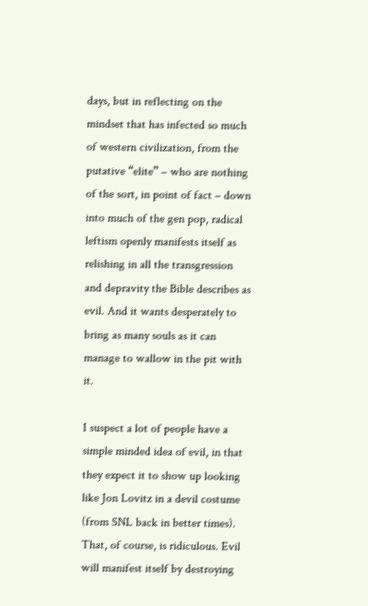days, but in reflecting on the mindset that has infected so much of western civilization, from the putative “elite” – who are nothing of the sort, in point of fact – down into much of the gen pop, radical leftism openly manifests itself as relishing in all the transgression and depravity the Bible describes as evil. And it wants desperately to bring as many souls as it can manage to wallow in the pit with it.

I suspect a lot of people have a simple minded idea of evil, in that they expect it to show up looking like Jon Lovitz in a devil costume (from SNL back in better times). That, of course, is ridiculous. Evil will manifest itself by destroying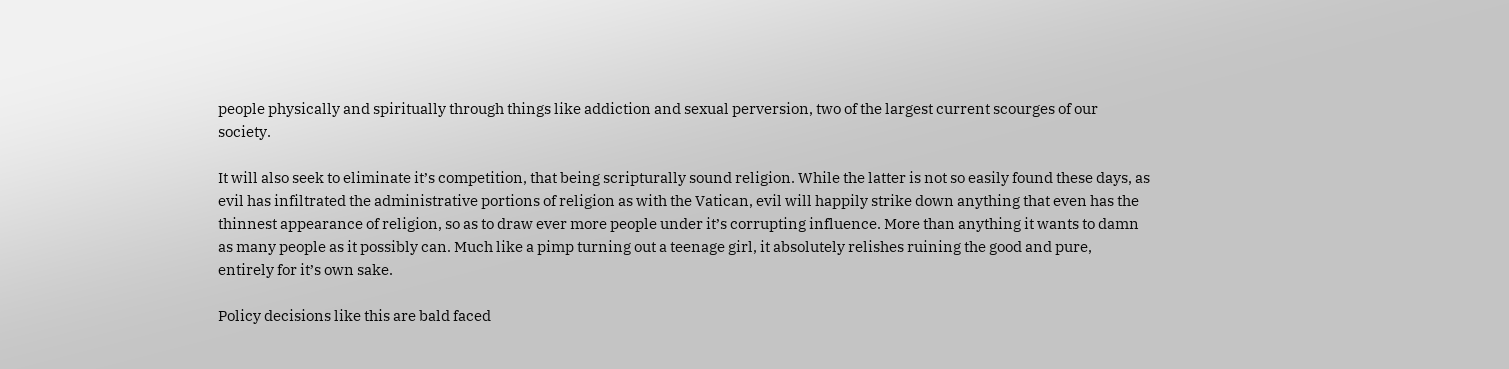people physically and spiritually through things like addiction and sexual perversion, two of the largest current scourges of our society.

It will also seek to eliminate it’s competition, that being scripturally sound religion. While the latter is not so easily found these days, as evil has infiltrated the administrative portions of religion as with the Vatican, evil will happily strike down anything that even has the thinnest appearance of religion, so as to draw ever more people under it’s corrupting influence. More than anything it wants to damn as many people as it possibly can. Much like a pimp turning out a teenage girl, it absolutely relishes ruining the good and pure, entirely for it’s own sake.

Policy decisions like this are bald faced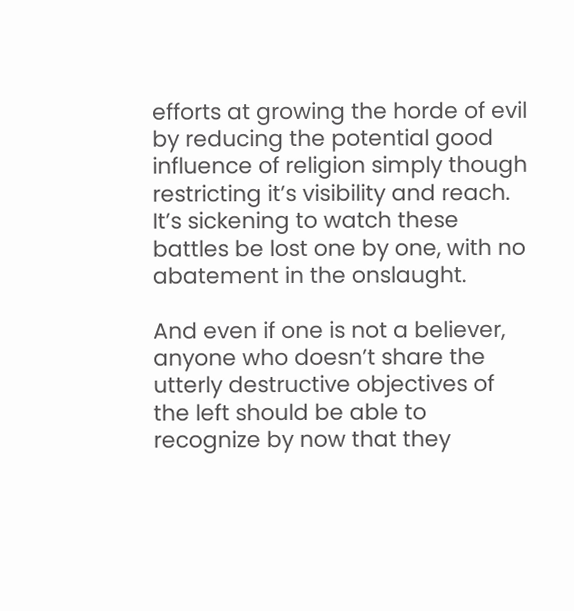efforts at growing the horde of evil by reducing the potential good influence of religion simply though restricting it’s visibility and reach. It’s sickening to watch these battles be lost one by one, with no abatement in the onslaught.

And even if one is not a believer, anyone who doesn’t share the utterly destructive objectives of the left should be able to recognize by now that they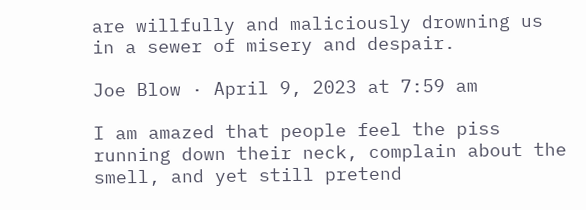are willfully and maliciously drowning us in a sewer of misery and despair.

Joe Blow · April 9, 2023 at 7:59 am

I am amazed that people feel the piss running down their neck, complain about the smell, and yet still pretend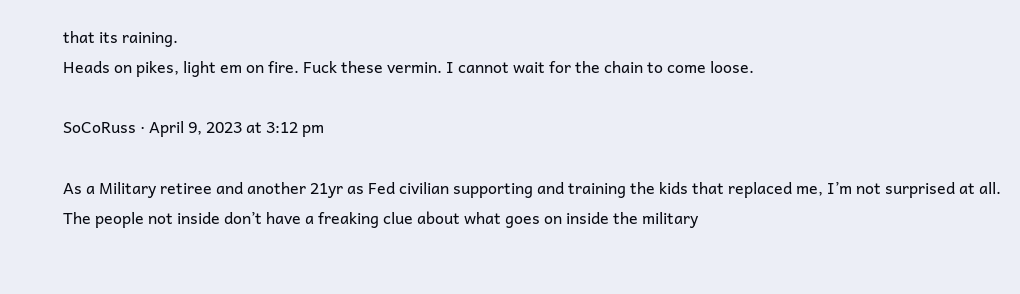that its raining.
Heads on pikes, light em on fire. Fuck these vermin. I cannot wait for the chain to come loose.

SoCoRuss · April 9, 2023 at 3:12 pm

As a Military retiree and another 21yr as Fed civilian supporting and training the kids that replaced me, I’m not surprised at all. The people not inside don’t have a freaking clue about what goes on inside the military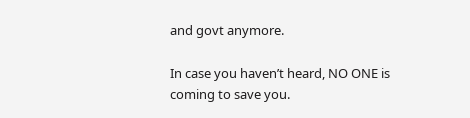and govt anymore.

In case you haven’t heard, NO ONE is coming to save you.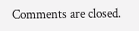Comments are closed.